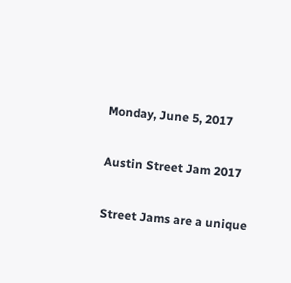Monday, June 5, 2017

Austin Street Jam 2017

Street Jams are a unique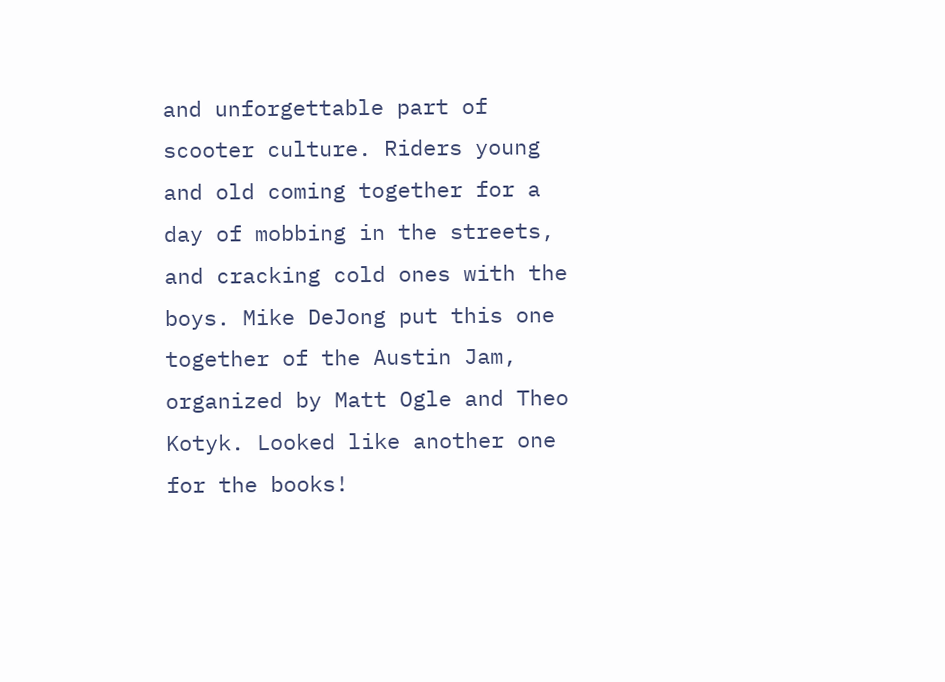and unforgettable part of scooter culture. Riders young and old coming together for a day of mobbing in the streets, and cracking cold ones with the boys. Mike DeJong put this one together of the Austin Jam, organized by Matt Ogle and Theo Kotyk. Looked like another one for the books!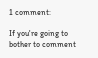1 comment:

If you're going to bother to comment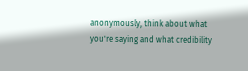anonymously, think about what you're saying and what credibility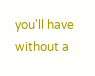you'll have without a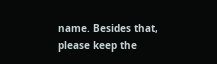name. Besides that, please keep the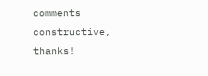comments constructive, thanks!